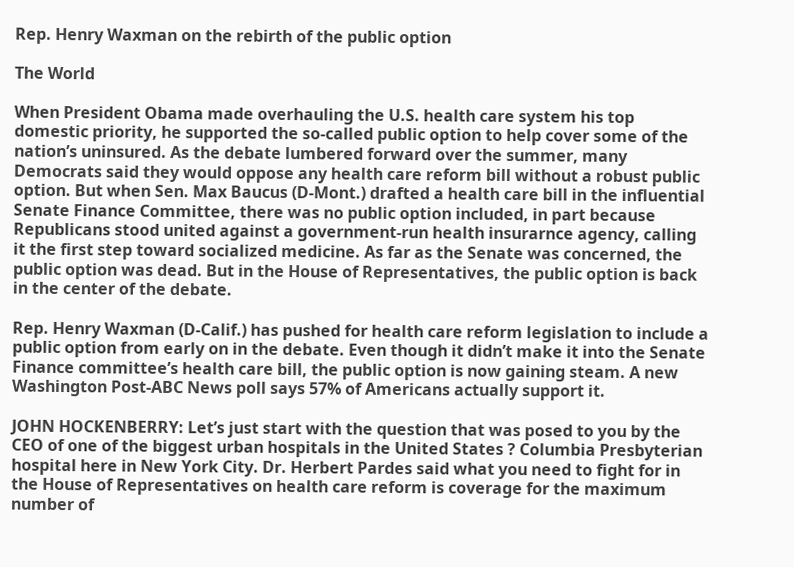Rep. Henry Waxman on the rebirth of the public option

The World

When President Obama made overhauling the U.S. health care system his top domestic priority, he supported the so-called public option to help cover some of the nation’s uninsured. As the debate lumbered forward over the summer, many Democrats said they would oppose any health care reform bill without a robust public option. But when Sen. Max Baucus (D-Mont.) drafted a health care bill in the influential Senate Finance Committee, there was no public option included, in part because Republicans stood united against a government-run health insurarnce agency, calling it the first step toward socialized medicine. As far as the Senate was concerned, the public option was dead. But in the House of Representatives, the public option is back in the center of the debate.

Rep. Henry Waxman (D-Calif.) has pushed for health care reform legislation to include a public option from early on in the debate. Even though it didn’t make it into the Senate Finance committee’s health care bill, the public option is now gaining steam. A new Washington Post-ABC News poll says 57% of Americans actually support it.

JOHN HOCKENBERRY: Let’s just start with the question that was posed to you by the CEO of one of the biggest urban hospitals in the United States ? Columbia Presbyterian hospital here in New York City. Dr. Herbert Pardes said what you need to fight for in the House of Representatives on health care reform is coverage for the maximum number of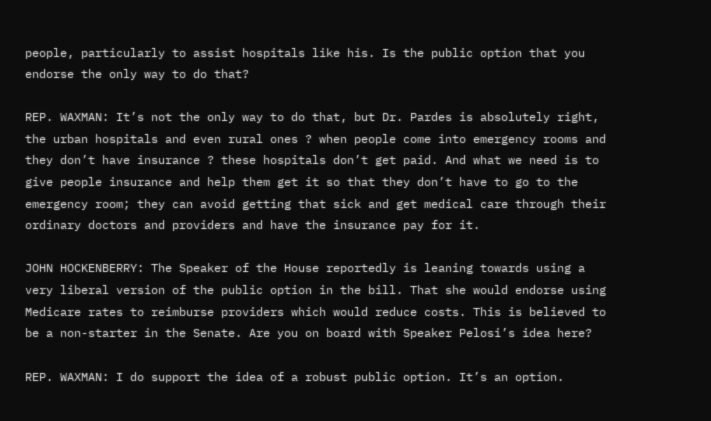people, particularly to assist hospitals like his. Is the public option that you endorse the only way to do that?

REP. WAXMAN: It’s not the only way to do that, but Dr. Pardes is absolutely right, the urban hospitals and even rural ones ? when people come into emergency rooms and they don’t have insurance ? these hospitals don’t get paid. And what we need is to give people insurance and help them get it so that they don’t have to go to the emergency room; they can avoid getting that sick and get medical care through their ordinary doctors and providers and have the insurance pay for it.

JOHN HOCKENBERRY: The Speaker of the House reportedly is leaning towards using a very liberal version of the public option in the bill. That she would endorse using Medicare rates to reimburse providers which would reduce costs. This is believed to be a non-starter in the Senate. Are you on board with Speaker Pelosi’s idea here?

REP. WAXMAN: I do support the idea of a robust public option. It’s an option.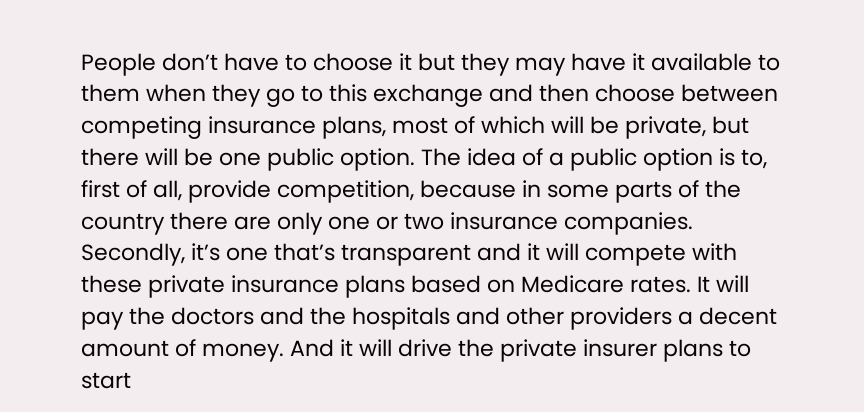People don’t have to choose it but they may have it available to them when they go to this exchange and then choose between competing insurance plans, most of which will be private, but there will be one public option. The idea of a public option is to, first of all, provide competition, because in some parts of the country there are only one or two insurance companies. Secondly, it’s one that’s transparent and it will compete with these private insurance plans based on Medicare rates. It will pay the doctors and the hospitals and other providers a decent amount of money. And it will drive the private insurer plans to start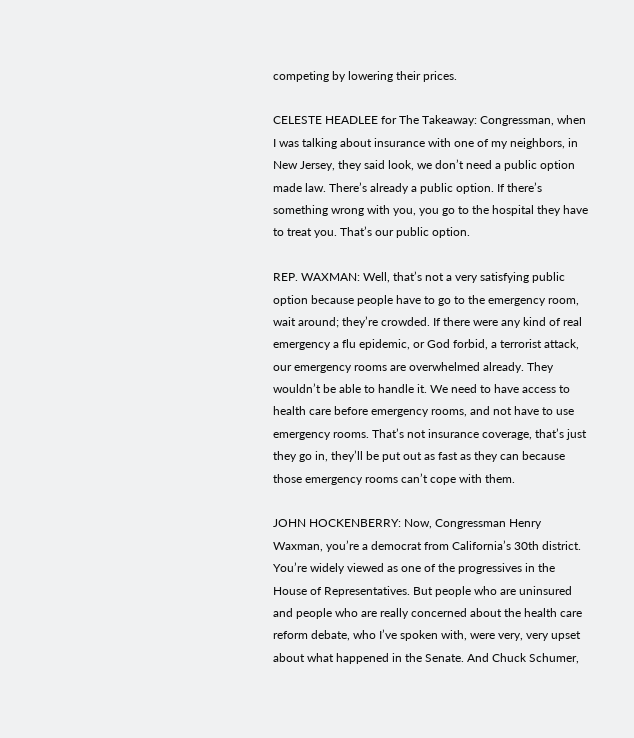competing by lowering their prices.

CELESTE HEADLEE for The Takeaway: Congressman, when I was talking about insurance with one of my neighbors, in New Jersey, they said look, we don’t need a public option made law. There’s already a public option. If there’s something wrong with you, you go to the hospital they have to treat you. That’s our public option.

REP. WAXMAN: Well, that’s not a very satisfying public option because people have to go to the emergency room, wait around; they’re crowded. If there were any kind of real emergency a flu epidemic, or God forbid, a terrorist attack, our emergency rooms are overwhelmed already. They wouldn’t be able to handle it. We need to have access to health care before emergency rooms, and not have to use emergency rooms. That’s not insurance coverage, that’s just they go in, they’ll be put out as fast as they can because those emergency rooms can’t cope with them.

JOHN HOCKENBERRY: Now, Congressman Henry Waxman, you’re a democrat from California’s 30th district. You’re widely viewed as one of the progressives in the House of Representatives. But people who are uninsured and people who are really concerned about the health care reform debate, who I’ve spoken with, were very, very upset about what happened in the Senate. And Chuck Schumer,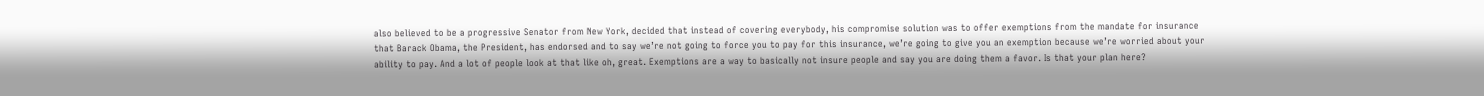also believed to be a progressive Senator from New York, decided that instead of covering everybody, his compromise solution was to offer exemptions from the mandate for insurance that Barack Obama, the President, has endorsed and to say we’re not going to force you to pay for this insurance, we’re going to give you an exemption because we’re worried about your ability to pay. And a lot of people look at that like oh, great. Exemptions are a way to basically not insure people and say you are doing them a favor. Is that your plan here?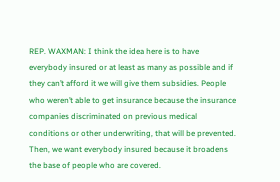REP. WAXMAN: I think the idea here is to have everybody insured or at least as many as possible and if they can’t afford it we will give them subsidies. People who weren’t able to get insurance because the insurance companies discriminated on previous medical conditions or other underwriting, that will be prevented. Then, we want everybody insured because it broadens the base of people who are covered.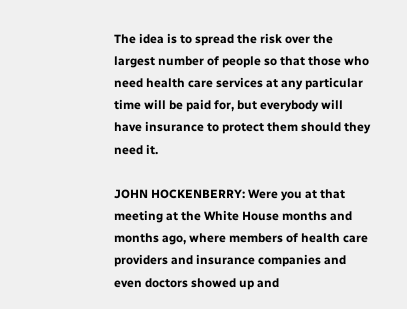The idea is to spread the risk over the largest number of people so that those who need health care services at any particular time will be paid for, but everybody will have insurance to protect them should they need it.

JOHN HOCKENBERRY: Were you at that meeting at the White House months and months ago, where members of health care providers and insurance companies and even doctors showed up and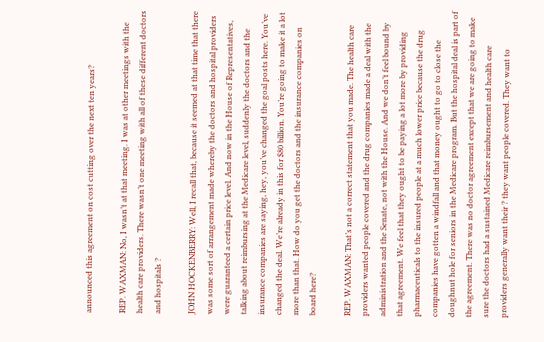announced this agreement on cost cutting over the next ten years?

REP. WAXMAN: No, I wasn’t at that meeting. I was at other meetings with the health care providers. There wasn’t one meeting with all of these different doctors and hospitals ?

JOHN HOCKENBERRY: Well, I recall that, because it seemed at that time that there was some sort of arrangement made whereby the doctors and hospital providers were guaranteed a certain price level. And now in the House of Representatives, talking about reimbursing at the Medicare level, suddenly the doctors and the insurance companies are saying, hey, you’ve changed the goal posts here. You’ve changed the deal. We’re already in this for $80 billion. You’re going to make it a lot more than that. How do you get the doctors and the insurance companies on board here?

REP. WAXMAN: That’s not a correct statement that you made. The health care providers wanted people covered and the drug companies made a deal with the administration and the Senate, not with the House. And we don’t feel bound by that agreement. We feel that they ought to be paying a lot more by providing pharmaceuticals to the insured people at a much lower price because the drug companies have gotten a windfall and that money ought to go to close the doughnut hole for seniors in the Medicare program. But the hospital deal is part of the agreement. There was no doctor agreement except that we are going to make sure the doctors had a sustained Medicare reimbursement and health care providers generally want their ? they want people covered. They want to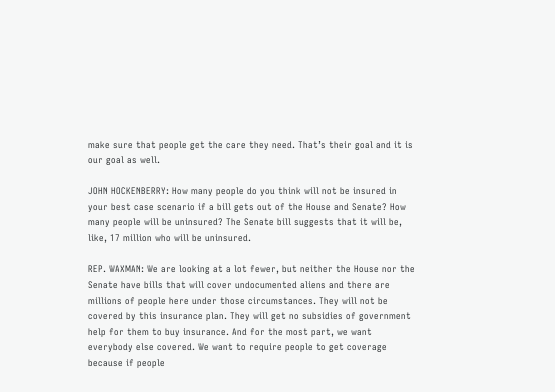make sure that people get the care they need. That’s their goal and it is our goal as well.

JOHN HOCKENBERRY: How many people do you think will not be insured in your best case scenario if a bill gets out of the House and Senate? How many people will be uninsured? The Senate bill suggests that it will be, like, 17 million who will be uninsured.

REP. WAXMAN: We are looking at a lot fewer, but neither the House nor the Senate have bills that will cover undocumented aliens and there are millions of people here under those circumstances. They will not be covered by this insurance plan. They will get no subsidies of government help for them to buy insurance. And for the most part, we want everybody else covered. We want to require people to get coverage because if people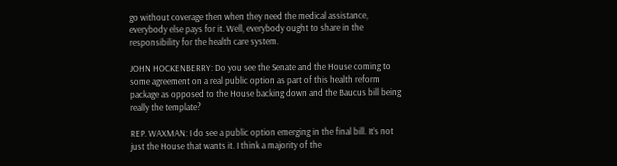go without coverage then when they need the medical assistance, everybody else pays for it. Well, everybody ought to share in the responsibility for the health care system.

JOHN HOCKENBERRY: Do you see the Senate and the House coming to some agreement on a real public option as part of this health reform package as opposed to the House backing down and the Baucus bill being really the template?

REP. WAXMAN: I do see a public option emerging in the final bill. It’s not just the House that wants it. I think a majority of the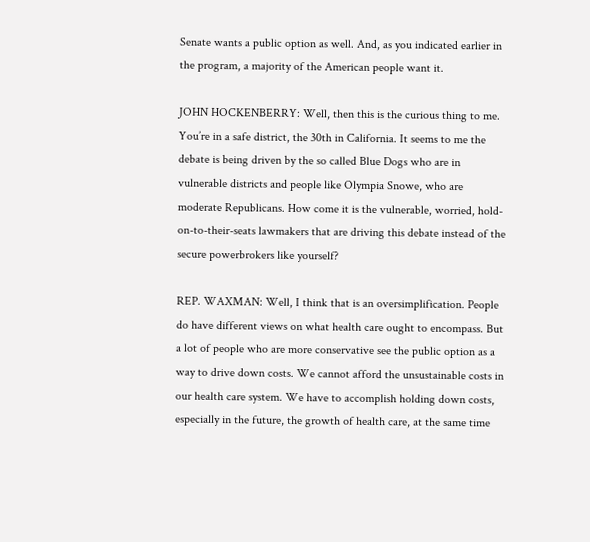Senate wants a public option as well. And, as you indicated earlier in the program, a majority of the American people want it.

JOHN HOCKENBERRY: Well, then this is the curious thing to me. You’re in a safe district, the 30th in California. It seems to me the debate is being driven by the so called Blue Dogs who are in vulnerable districts and people like Olympia Snowe, who are moderate Republicans. How come it is the vulnerable, worried, hold-on-to-their-seats lawmakers that are driving this debate instead of the secure powerbrokers like yourself?

REP. WAXMAN: Well, I think that is an oversimplification. People do have different views on what health care ought to encompass. But a lot of people who are more conservative see the public option as a way to drive down costs. We cannot afford the unsustainable costs in our health care system. We have to accomplish holding down costs, especially in the future, the growth of health care, at the same time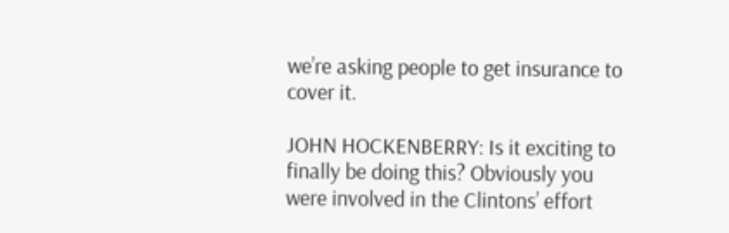we’re asking people to get insurance to cover it.

JOHN HOCKENBERRY: Is it exciting to finally be doing this? Obviously you were involved in the Clintons’ effort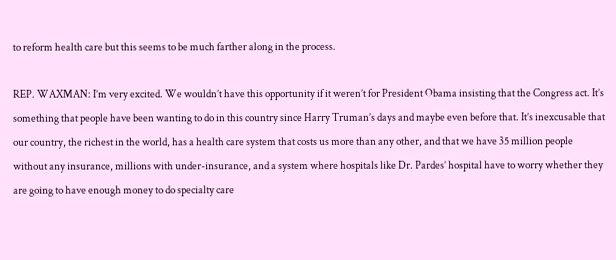to reform health care but this seems to be much farther along in the process.

REP. WAXMAN: I’m very excited. We wouldn’t have this opportunity if it weren’t for President Obama insisting that the Congress act. It’s something that people have been wanting to do in this country since Harry Truman’s days and maybe even before that. It’s inexcusable that our country, the richest in the world, has a health care system that costs us more than any other, and that we have 35 million people without any insurance, millions with under-insurance, and a system where hospitals like Dr. Pardes’ hospital have to worry whether they are going to have enough money to do specialty care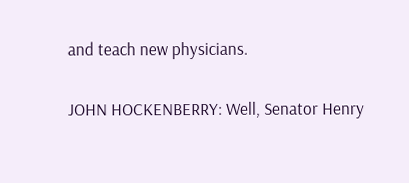and teach new physicians.

JOHN HOCKENBERRY: Well, Senator Henry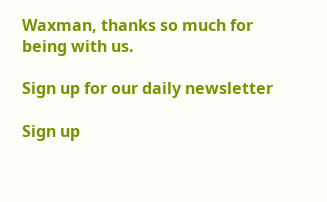Waxman, thanks so much for being with us.

Sign up for our daily newsletter

Sign up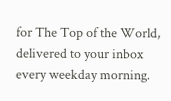for The Top of the World, delivered to your inbox every weekday morning.